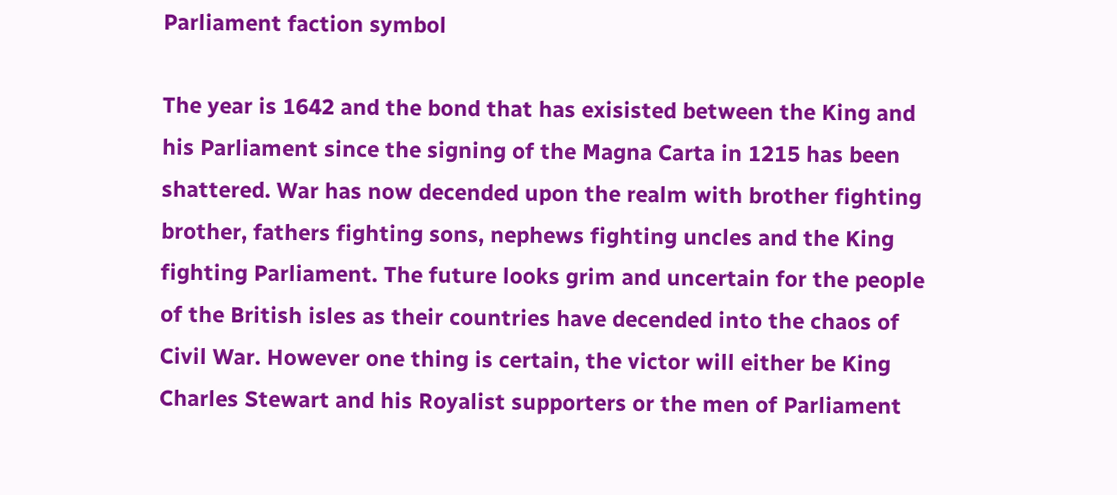Parliament faction symbol

The year is 1642 and the bond that has exisisted between the King and his Parliament since the signing of the Magna Carta in 1215 has been shattered. War has now decended upon the realm with brother fighting brother, fathers fighting sons, nephews fighting uncles and the King fighting Parliament. The future looks grim and uncertain for the people of the British isles as their countries have decended into the chaos of Civil War. However one thing is certain, the victor will either be King Charles Stewart and his Royalist supporters or the men of Parliament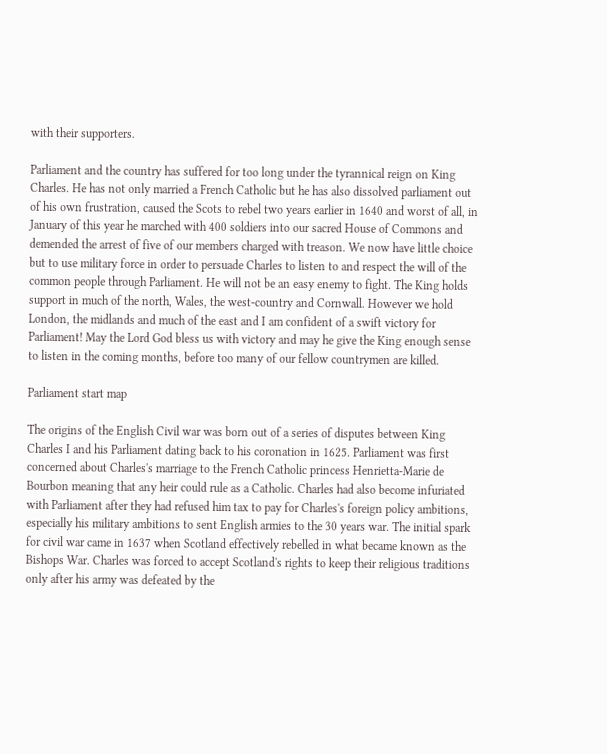with their supporters.

Parliament and the country has suffered for too long under the tyrannical reign on King Charles. He has not only married a French Catholic but he has also dissolved parliament out of his own frustration, caused the Scots to rebel two years earlier in 1640 and worst of all, in January of this year he marched with 400 soldiers into our sacred House of Commons and demended the arrest of five of our members charged with treason. We now have little choice but to use military force in order to persuade Charles to listen to and respect the will of the common people through Parliament. He will not be an easy enemy to fight. The King holds support in much of the north, Wales, the west-country and Cornwall. However we hold London, the midlands and much of the east and I am confident of a swift victory for Parliament! May the Lord God bless us with victory and may he give the King enough sense to listen in the coming months, before too many of our fellow countrymen are killed.

Parliament start map

The origins of the English Civil war was born out of a series of disputes between King Charles I and his Parliament dating back to his coronation in 1625. Parliament was first concerned about Charles's marriage to the French Catholic princess Henrietta-Marie de Bourbon meaning that any heir could rule as a Catholic. Charles had also become infuriated with Parliament after they had refused him tax to pay for Charles's foreign policy ambitions, especially his military ambitions to sent English armies to the 30 years war. The initial spark for civil war came in 1637 when Scotland effectively rebelled in what became known as the Bishops War. Charles was forced to accept Scotland's rights to keep their religious traditions only after his army was defeated by the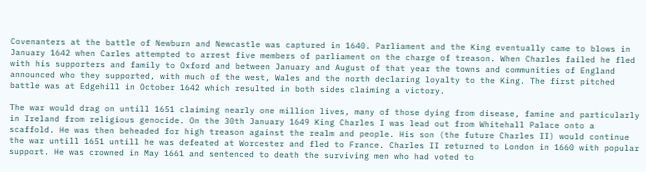Covenanters at the battle of Newburn and Newcastle was captured in 1640. Parliament and the King eventually came to blows in January 1642 when Carles attempted to arrest five members of parliament on the charge of treason. When Charles failed he fled with his supporters and family to Oxford and between January and August of that year the towns and communities of England announced who they supported, with much of the west, Wales and the north declaring loyalty to the King. The first pitched battle was at Edgehill in October 1642 which resulted in both sides claiming a victory.

The war would drag on untill 1651 claiming nearly one million lives, many of those dying from disease, famine and particularly in Ireland from religious genocide. On the 30th January 1649 King Charles I was lead out from Whitehall Palace onto a scaffold. He was then beheaded for high treason against the realm and people. His son (the future Charles II) would continue the war untill 1651 untill he was defeated at Worcester and fled to France. Charles II returned to London in 1660 with popular support. He was crowned in May 1661 and sentenced to death the surviving men who had voted to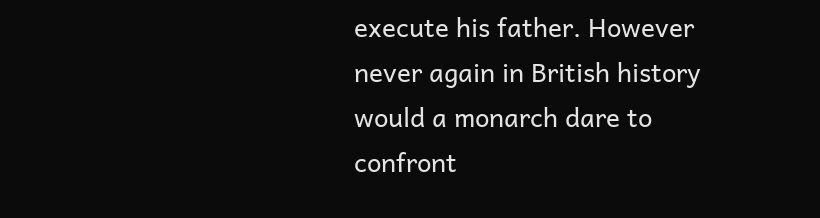execute his father. However never again in British history would a monarch dare to confront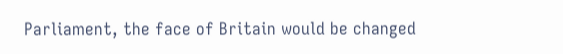Parliament, the face of Britain would be changed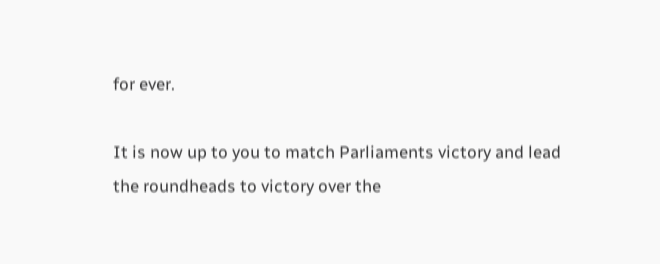for ever.

It is now up to you to match Parliaments victory and lead the roundheads to victory over the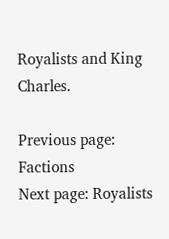Royalists and King Charles.

Previous page: Factions
Next page: Royalists